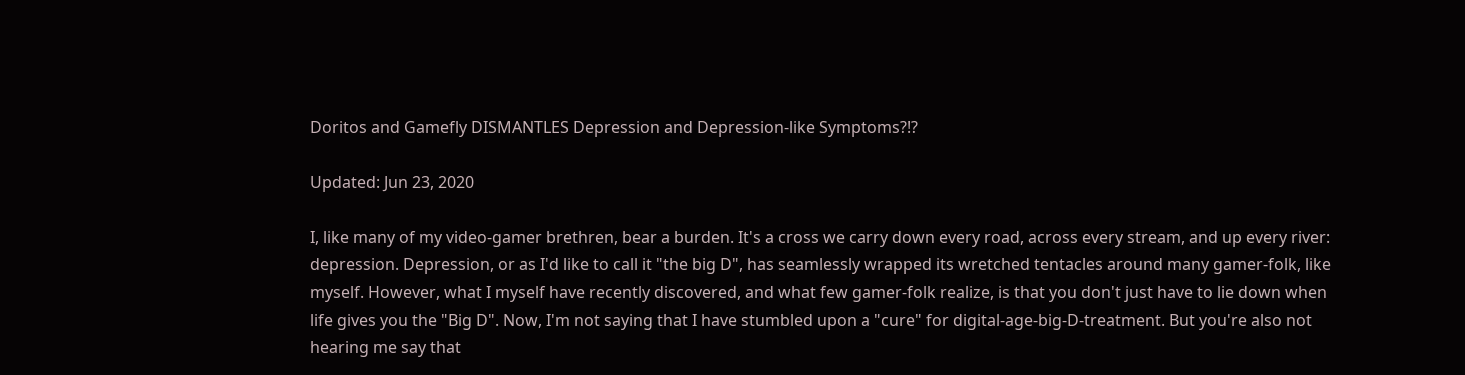Doritos and Gamefly DISMANTLES Depression and Depression-like Symptoms?!?

Updated: Jun 23, 2020

I, like many of my video-gamer brethren, bear a burden. It's a cross we carry down every road, across every stream, and up every river: depression. Depression, or as I'd like to call it "the big D", has seamlessly wrapped its wretched tentacles around many gamer-folk, like myself. However, what I myself have recently discovered, and what few gamer-folk realize, is that you don't just have to lie down when life gives you the "Big D". Now, I'm not saying that I have stumbled upon a "cure" for digital-age-big-D-treatment. But you're also not hearing me say that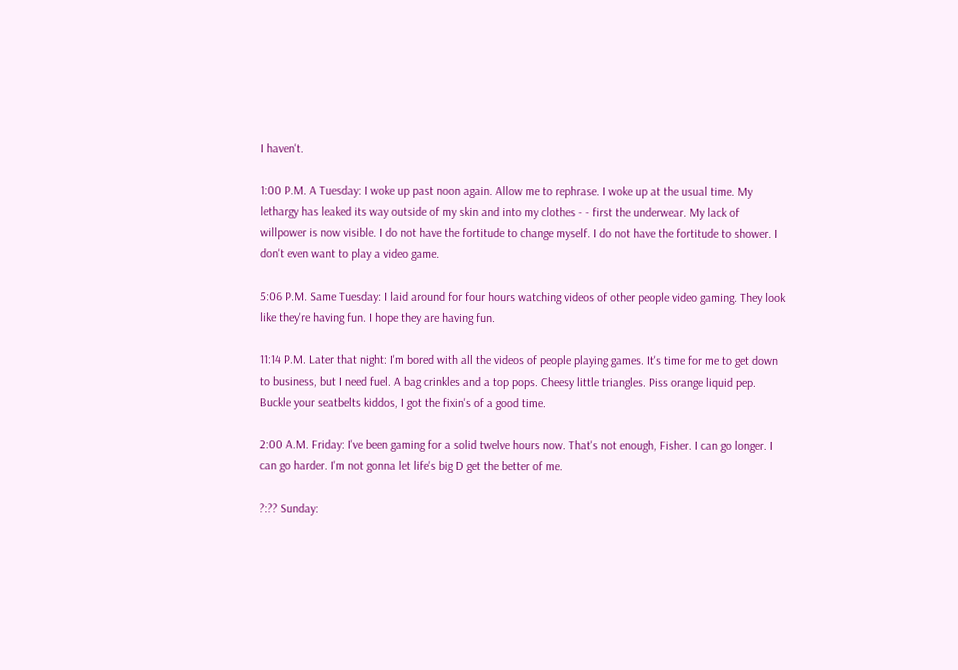I haven't.

1:00 P.M. A Tuesday: I woke up past noon again. Allow me to rephrase. I woke up at the usual time. My lethargy has leaked its way outside of my skin and into my clothes - - first the underwear. My lack of willpower is now visible. I do not have the fortitude to change myself. I do not have the fortitude to shower. I don't even want to play a video game.

5:06 P.M. Same Tuesday: I laid around for four hours watching videos of other people video gaming. They look like they're having fun. I hope they are having fun.

11:14 P.M. Later that night: I'm bored with all the videos of people playing games. It's time for me to get down to business, but I need fuel. A bag crinkles and a top pops. Cheesy little triangles. Piss orange liquid pep. Buckle your seatbelts kiddos, I got the fixin's of a good time.

2:00 A.M. Friday: I've been gaming for a solid twelve hours now. That's not enough, Fisher. I can go longer. I can go harder. I'm not gonna let life's big D get the better of me.

?:?? Sunday: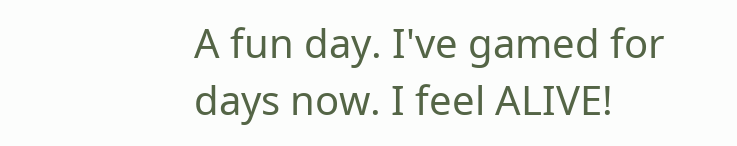A fun day. I've gamed for days now. I feel ALIVE!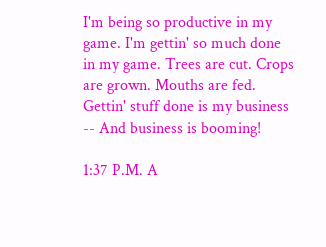I'm being so productive in my game. I'm gettin' so much done in my game. Trees are cut. Crops are grown. Mouths are fed. Gettin' stuff done is my business -- And business is booming!

1:37 P.M. A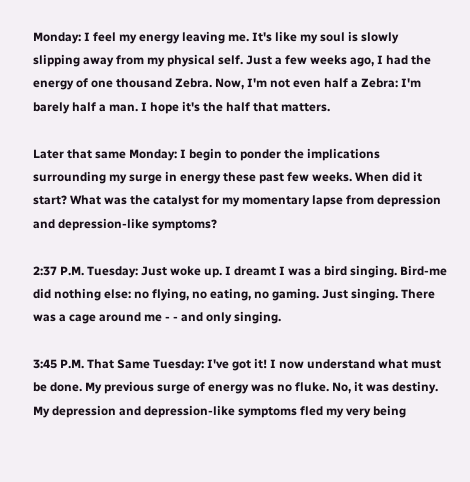Monday: I feel my energy leaving me. It's like my soul is slowly slipping away from my physical self. Just a few weeks ago, I had the energy of one thousand Zebra. Now, I'm not even half a Zebra: I'm barely half a man. I hope it's the half that matters.

Later that same Monday: I begin to ponder the implications surrounding my surge in energy these past few weeks. When did it start? What was the catalyst for my momentary lapse from depression and depression-like symptoms?

2:37 P.M. Tuesday: Just woke up. I dreamt I was a bird singing. Bird-me did nothing else: no flying, no eating, no gaming. Just singing. There was a cage around me - - and only singing.

3:45 P.M. That Same Tuesday: I've got it! I now understand what must be done. My previous surge of energy was no fluke. No, it was destiny. My depression and depression-like symptoms fled my very being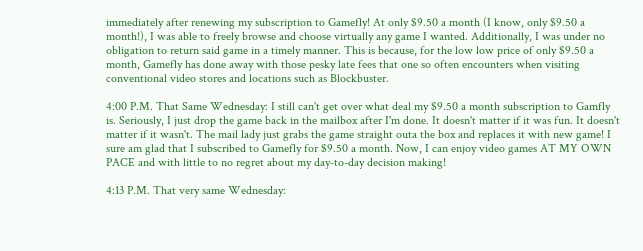immediately after renewing my subscription to Gamefly! At only $9.50 a month (I know, only $9.50 a month!), I was able to freely browse and choose virtually any game I wanted. Additionally, I was under no obligation to return said game in a timely manner. This is because, for the low low price of only $9.50 a month, Gamefly has done away with those pesky late fees that one so often encounters when visiting conventional video stores and locations such as Blockbuster.

4:00 P.M. That Same Wednesday: I still can't get over what deal my $9.50 a month subscription to Gamfly is. Seriously, I just drop the game back in the mailbox after I'm done. It doesn't matter if it was fun. It doesn't matter if it wasn't. The mail lady just grabs the game straight outa the box and replaces it with new game! I sure am glad that I subscribed to Gamefly for $9.50 a month. Now, I can enjoy video games AT MY OWN PACE and with little to no regret about my day-to-day decision making!

4:13 P.M. That very same Wednesday: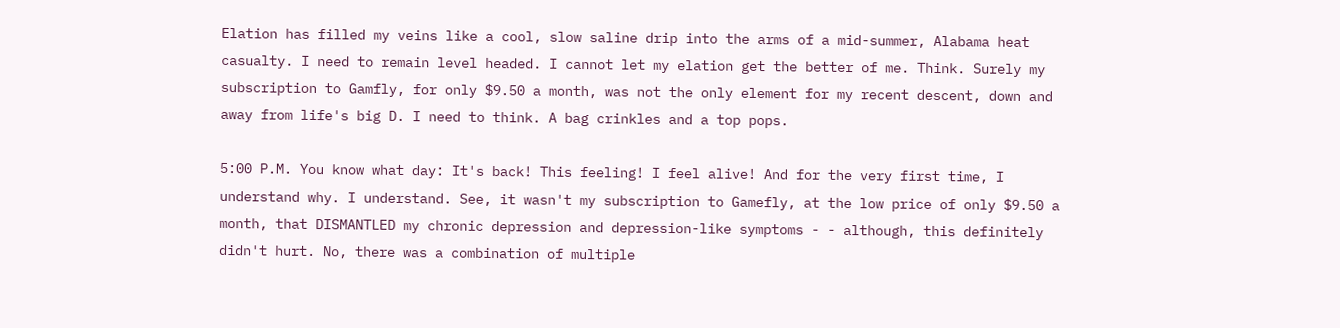Elation has filled my veins like a cool, slow saline drip into the arms of a mid-summer, Alabama heat casualty. I need to remain level headed. I cannot let my elation get the better of me. Think. Surely my subscription to Gamfly, for only $9.50 a month, was not the only element for my recent descent, down and away from life's big D. I need to think. A bag crinkles and a top pops.

5:00 P.M. You know what day: It's back! This feeling! I feel alive! And for the very first time, I understand why. I understand. See, it wasn't my subscription to Gamefly, at the low price of only $9.50 a month, that DISMANTLED my chronic depression and depression-like symptoms - - although, this definitely didn't hurt. No, there was a combination of multiple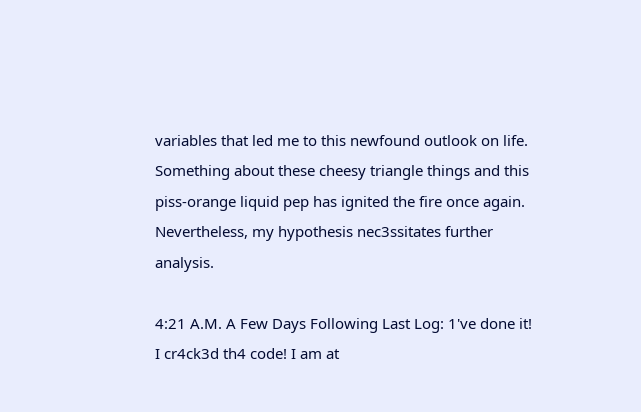variables that led me to this newfound outlook on life. Something about these cheesy triangle things and this piss-orange liquid pep has ignited the fire once again. Nevertheless, my hypothesis nec3ssitates further analysis.

4:21 A.M. A Few Days Following Last Log: 1've done it! I cr4ck3d th4 code! I am at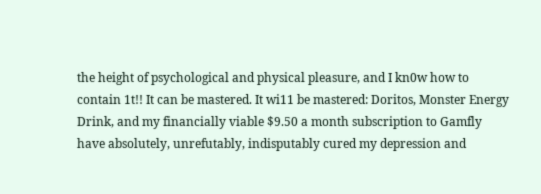the height of psychological and physical pleasure, and I kn0w how to contain 1t!! It can be mastered. It wi11 be mastered: Doritos, Monster Energy Drink, and my financially viable $9.50 a month subscription to Gamfly have absolutely, unrefutably, indisputably cured my depression and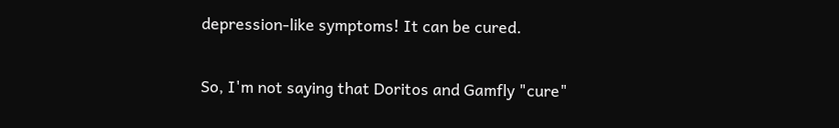depression-like symptoms! It can be cured.

So, I'm not saying that Doritos and Gamfly "cure"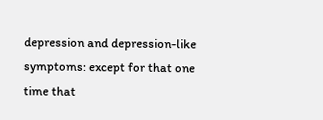depression and depression-like symptoms: except for that one time that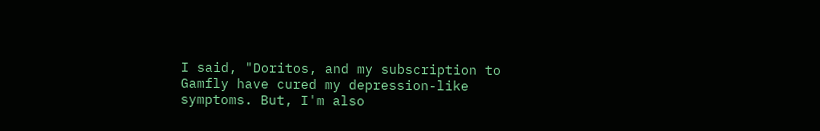I said, "Doritos, and my subscription to Gamfly have cured my depression-like symptoms. But, I'm also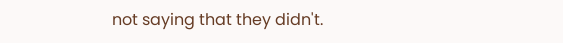not saying that they didn't.